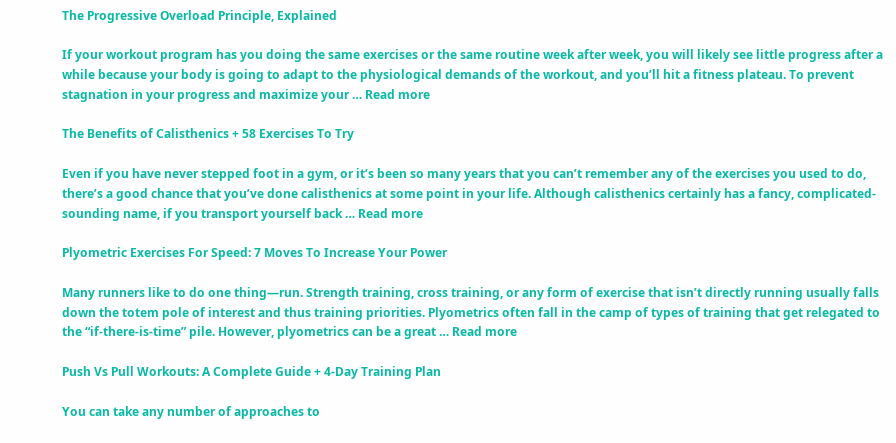The Progressive Overload Principle, Explained

If your workout program has you doing the same exercises or the same routine week after week, you will likely see little progress after a while because your body is going to adapt to the physiological demands of the workout, and you’ll hit a fitness plateau. To prevent stagnation in your progress and maximize your … Read more

The Benefits of Calisthenics + 58 Exercises To Try

Even if you have never stepped foot in a gym, or it’s been so many years that you can’t remember any of the exercises you used to do, there’s a good chance that you’ve done calisthenics at some point in your life. Although calisthenics certainly has a fancy, complicated-sounding name, if you transport yourself back … Read more

Plyometric Exercises For Speed: 7 Moves To Increase Your Power

Many runners like to do one thing—run. Strength training, cross training, or any form of exercise that isn’t directly running usually falls down the totem pole of interest and thus training priorities. Plyometrics often fall in the camp of types of training that get relegated to the “if-there-is-time” pile. However, plyometrics can be a great … Read more

Push Vs Pull Workouts: A Complete Guide + 4-Day Training Plan

You can take any number of approaches to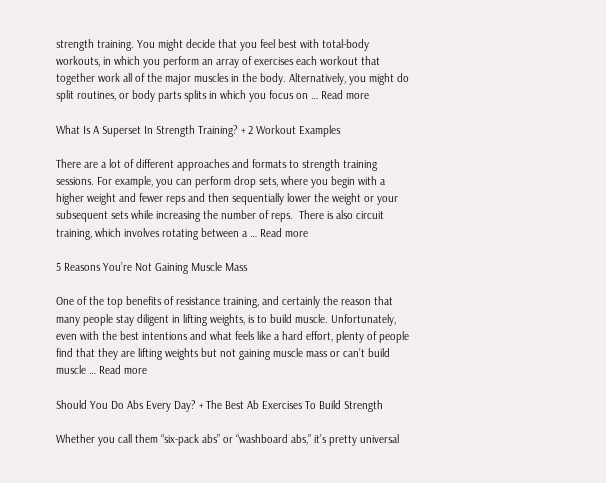strength training. You might decide that you feel best with total-body workouts, in which you perform an array of exercises each workout that together work all of the major muscles in the body. Alternatively, you might do split routines, or body parts splits in which you focus on … Read more

What Is A Superset In Strength Training? + 2 Workout Examples

There are a lot of different approaches and formats to strength training sessions. For example, you can perform drop sets, where you begin with a higher weight and fewer reps and then sequentially lower the weight or your subsequent sets while increasing the number of reps.  There is also circuit training, which involves rotating between a … Read more

5 Reasons You’re Not Gaining Muscle Mass

One of the top benefits of resistance training, and certainly the reason that many people stay diligent in lifting weights, is to build muscle. Unfortunately, even with the best intentions and what feels like a hard effort, plenty of people find that they are lifting weights but not gaining muscle mass or can’t build muscle … Read more

Should You Do Abs Every Day? + The Best Ab Exercises To Build Strength

Whether you call them “six-pack abs” or “washboard abs,” it’s pretty universal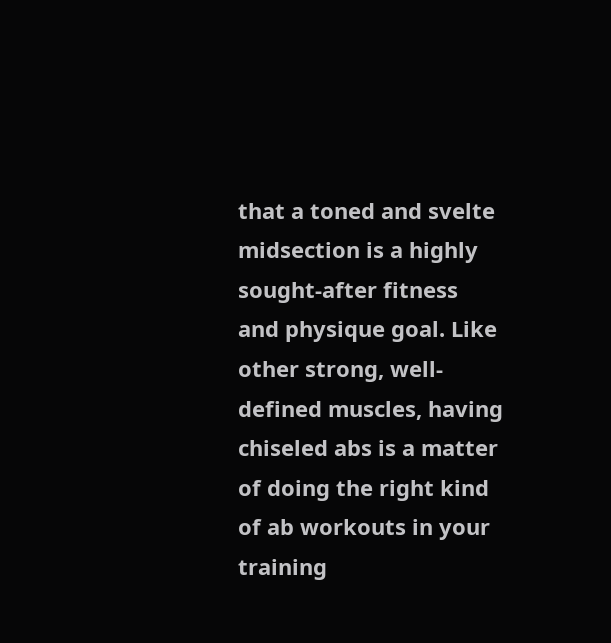that a toned and svelte midsection is a highly sought-after fitness and physique goal. Like other strong, well-defined muscles, having chiseled abs is a matter of doing the right kind of ab workouts in your training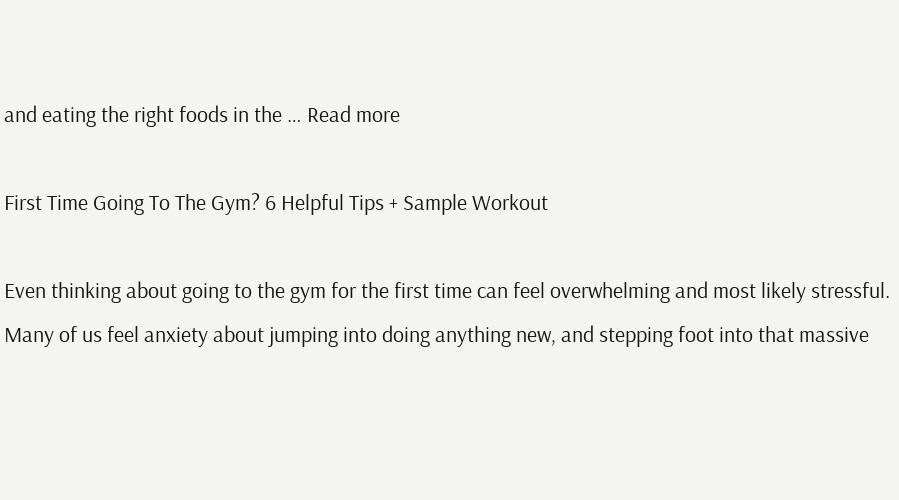and eating the right foods in the … Read more

First Time Going To The Gym? 6 Helpful Tips + Sample Workout

Even thinking about going to the gym for the first time can feel overwhelming and most likely stressful. Many of us feel anxiety about jumping into doing anything new, and stepping foot into that massive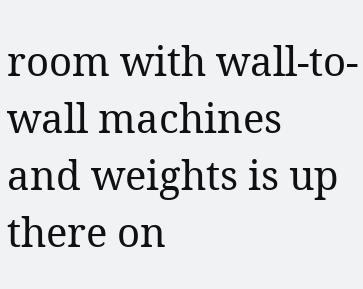room with wall-to-wall machines and weights is up there on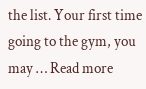the list. Your first time going to the gym, you may … Read more